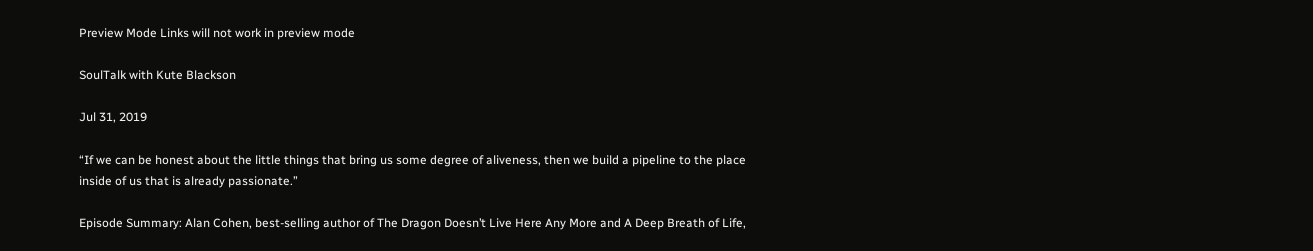Preview Mode Links will not work in preview mode

SoulTalk with Kute Blackson

Jul 31, 2019

“If we can be honest about the little things that bring us some degree of aliveness, then we build a pipeline to the place inside of us that is already passionate.”

Episode Summary: Alan Cohen, best-selling author of The Dragon Doesn’t Live Here Any More and A Deep Breath of Life,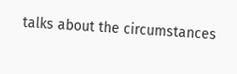talks about the circumstances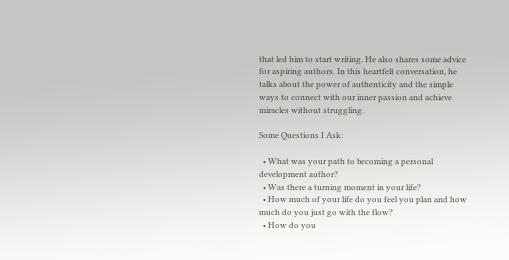that led him to start writing. He also shares some advice for aspiring authors. In this heartfelt conversation, he talks about the power of authenticity and the simple ways to connect with our inner passion and achieve miracles without struggling.

Some Questions I Ask:

  • What was your path to becoming a personal development author?
  • Was there a turning moment in your life?
  • How much of your life do you feel you plan and how much do you just go with the flow?
  • How do you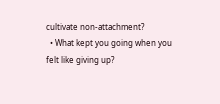cultivate non-attachment?
  • What kept you going when you felt like giving up?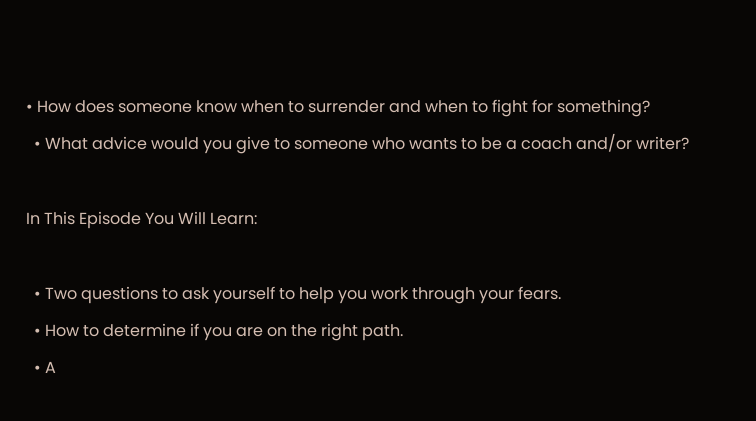• How does someone know when to surrender and when to fight for something?
  • What advice would you give to someone who wants to be a coach and/or writer?

In This Episode You Will Learn:

  • Two questions to ask yourself to help you work through your fears.
  • How to determine if you are on the right path.
  • A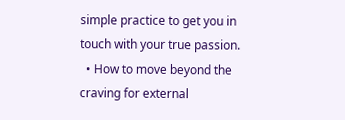simple practice to get you in touch with your true passion.
  • How to move beyond the craving for external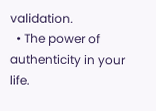validation.
  • The power of authenticity in your life.